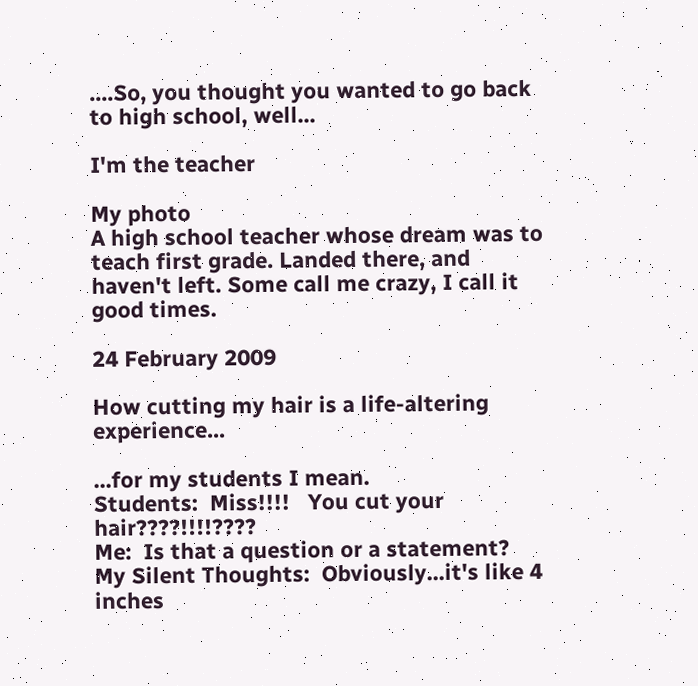....So, you thought you wanted to go back to high school, well...

I'm the teacher

My photo
A high school teacher whose dream was to teach first grade. Landed there, and haven't left. Some call me crazy, I call it good times.

24 February 2009

How cutting my hair is a life-altering experience...

...for my students I mean.
Students:  Miss!!!!   You cut your hair????!!!!????
Me:  Is that a question or a statement?
My Silent Thoughts:  Obviously...it's like 4 inches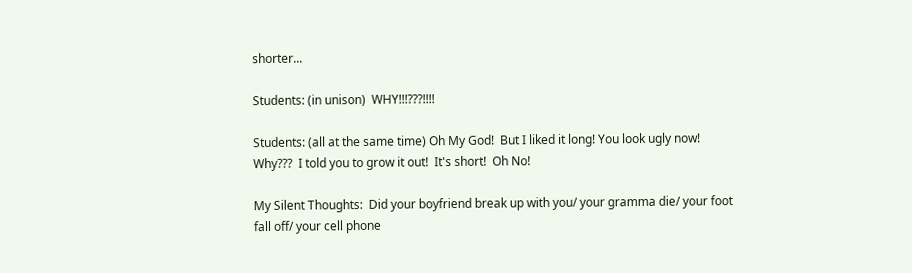shorter...

Students: (in unison)  WHY!!!???!!!!

Students: (all at the same time) Oh My God!  But I liked it long! You look ugly now! Why???  I told you to grow it out!  It's short!  Oh No!

My Silent Thoughts:  Did your boyfriend break up with you/ your gramma die/ your foot fall off/ your cell phone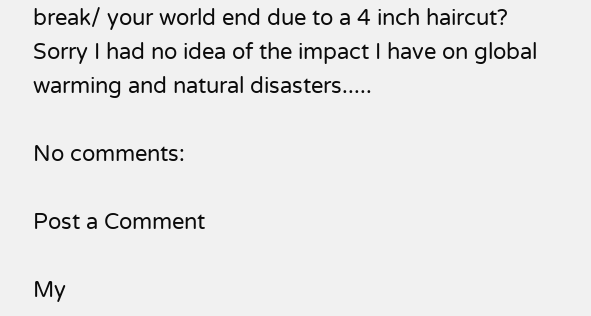break/ your world end due to a 4 inch haircut?  Sorry I had no idea of the impact I have on global warming and natural disasters.....

No comments:

Post a Comment

My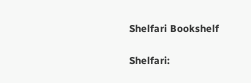Shelfari Bookshelf

Shelfari: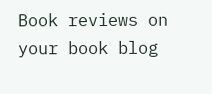Book reviews on your book blog